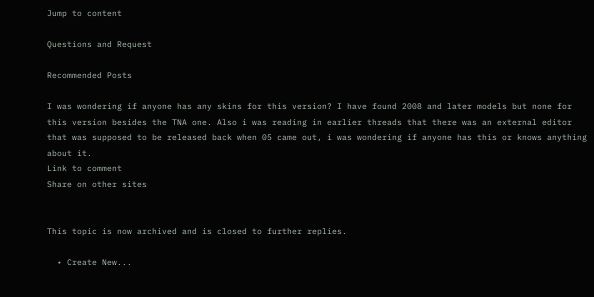Jump to content

Questions and Request

Recommended Posts

I was wondering if anyone has any skins for this version? I have found 2008 and later models but none for this version besides the TNA one. Also i was reading in earlier threads that there was an external editor that was supposed to be released back when 05 came out, i was wondering if anyone has this or knows anything about it.
Link to comment
Share on other sites


This topic is now archived and is closed to further replies.

  • Create New...